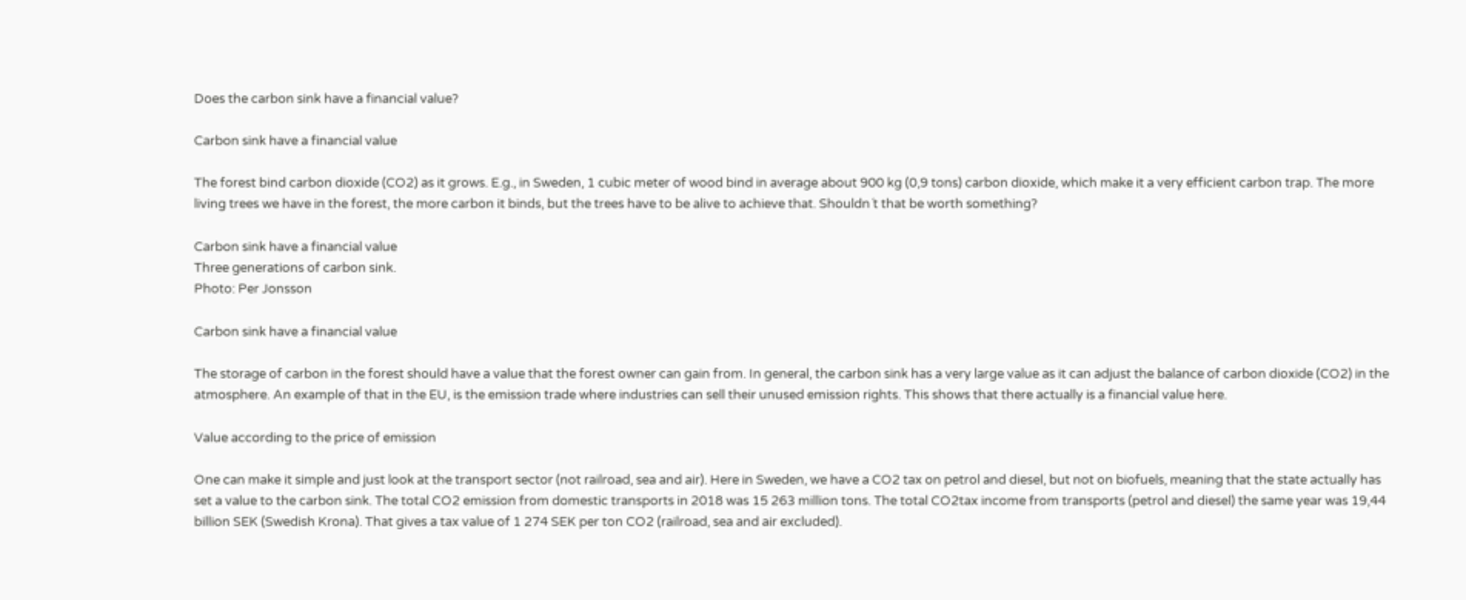Does the carbon sink have a financial value?

Carbon sink have a financial value

The forest bind carbon dioxide (CO2) as it grows. E.g., in Sweden, 1 cubic meter of wood bind in average about 900 kg (0,9 tons) carbon dioxide, which make it a very efficient carbon trap. The more living trees we have in the forest, the more carbon it binds, but the trees have to be alive to achieve that. Shouldn´t that be worth something?

Carbon sink have a financial value
Three generations of carbon sink.
Photo: Per Jonsson

Carbon sink have a financial value

The storage of carbon in the forest should have a value that the forest owner can gain from. In general, the carbon sink has a very large value as it can adjust the balance of carbon dioxide (CO2) in the atmosphere. An example of that in the EU, is the emission trade where industries can sell their unused emission rights. This shows that there actually is a financial value here.

Value according to the price of emission

One can make it simple and just look at the transport sector (not railroad, sea and air). Here in Sweden, we have a CO2 tax on petrol and diesel, but not on biofuels, meaning that the state actually has set a value to the carbon sink. The total CO2 emission from domestic transports in 2018 was 15 263 million tons. The total CO2tax income from transports (petrol and diesel) the same year was 19,44 billion SEK (Swedish Krona). That gives a tax value of 1 274 SEK per ton CO2 (railroad, sea and air excluded).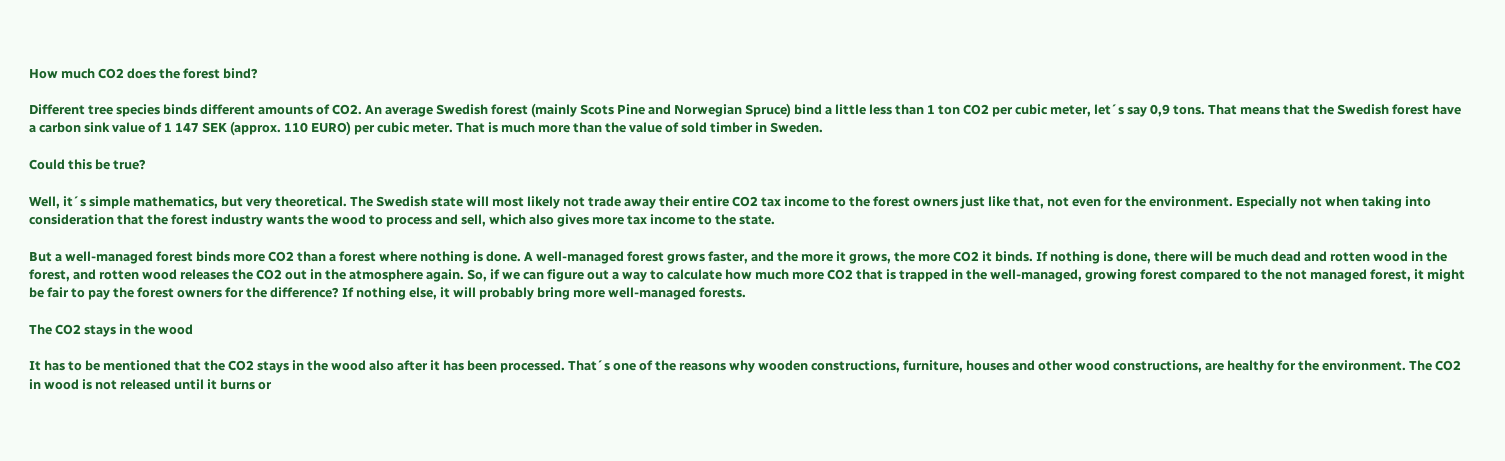How much CO2 does the forest bind?

Different tree species binds different amounts of CO2. An average Swedish forest (mainly Scots Pine and Norwegian Spruce) bind a little less than 1 ton CO2 per cubic meter, let´s say 0,9 tons. That means that the Swedish forest have a carbon sink value of 1 147 SEK (approx. 110 EURO) per cubic meter. That is much more than the value of sold timber in Sweden.

Could this be true?

Well, it´s simple mathematics, but very theoretical. The Swedish state will most likely not trade away their entire CO2 tax income to the forest owners just like that, not even for the environment. Especially not when taking into consideration that the forest industry wants the wood to process and sell, which also gives more tax income to the state.

But a well-managed forest binds more CO2 than a forest where nothing is done. A well-managed forest grows faster, and the more it grows, the more CO2 it binds. If nothing is done, there will be much dead and rotten wood in the forest, and rotten wood releases the CO2 out in the atmosphere again. So, if we can figure out a way to calculate how much more CO2 that is trapped in the well-managed, growing forest compared to the not managed forest, it might be fair to pay the forest owners for the difference? If nothing else, it will probably bring more well-managed forests.

The CO2 stays in the wood

It has to be mentioned that the CO2 stays in the wood also after it has been processed. That´s one of the reasons why wooden constructions, furniture, houses and other wood constructions, are healthy for the environment. The CO2 in wood is not released until it burns or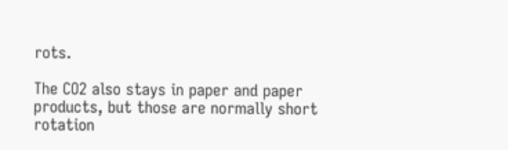rots.

The CO2 also stays in paper and paper products, but those are normally short rotation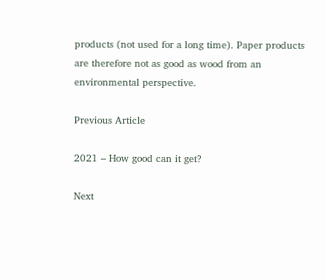products (not used for a long time). Paper products are therefore not as good as wood from an environmental perspective.

Previous Article

2021 – How good can it get?

Next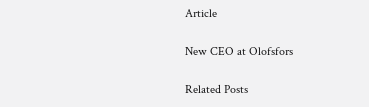Article

New CEO at Olofsfors

Related Posts